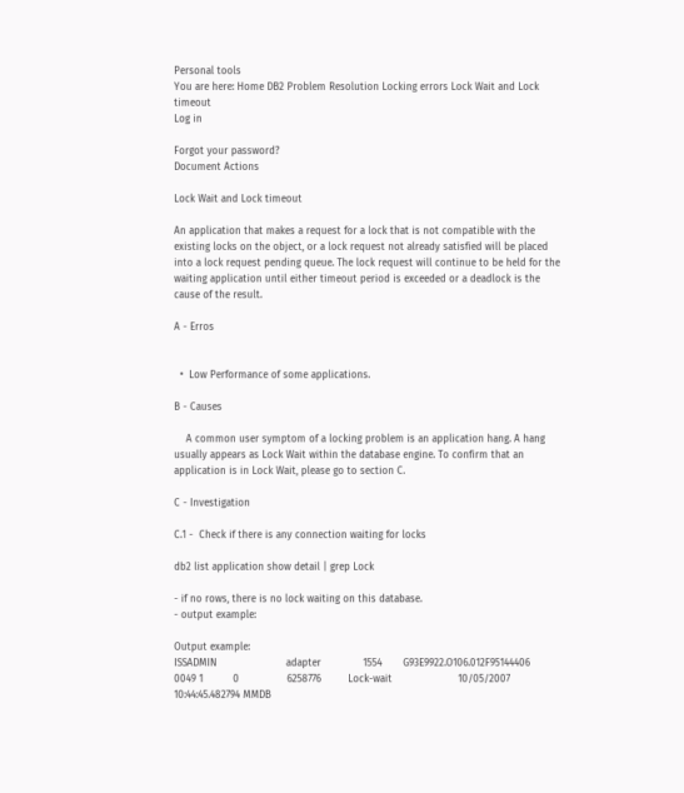Personal tools
You are here: Home DB2 Problem Resolution Locking errors Lock Wait and Lock timeout
Log in

Forgot your password?
Document Actions

Lock Wait and Lock timeout

An application that makes a request for a lock that is not compatible with the existing locks on the object, or a lock request not already satisfied will be placed into a lock request pending queue. The lock request will continue to be held for the waiting application until either timeout period is exceeded or a deadlock is the cause of the result.

A - Erros


  •  Low Performance of some applications.

B - Causes

    A common user symptom of a locking problem is an application hang. A hang
usually appears as Lock Wait within the database engine. To confirm that an
application is in Lock Wait, please go to section C.

C - Investigation

C.1 -  Check if there is any connection waiting for locks

db2 list application show detail | grep Lock

- if no rows, there is no lock waiting on this database.
- output example:

Output example:
ISSADMIN                       adapter              1554       G93E9922.O106.012F95144406     0049 1          0                6258776         Lock-wait                      10/05/2007 10:44:45.482794 MMDB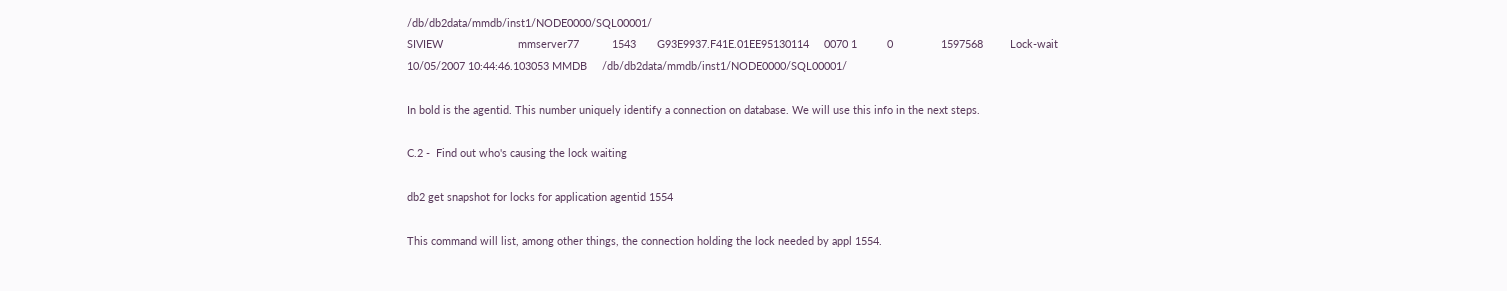/db/db2data/mmdb/inst1/NODE0000/SQL00001/
SIVIEW                         mmserver77           1543       G93E9937.F41E.01EE95130114     0070 1          0                1597568         Lock-wait                      10/05/2007 10:44:46.103053 MMDB     /db/db2data/mmdb/inst1/NODE0000/SQL00001/

In bold is the agentid. This number uniquely identify a connection on database. We will use this info in the next steps.

C.2 -  Find out who's causing the lock waiting

db2 get snapshot for locks for application agentid 1554

This command will list, among other things, the connection holding the lock needed by appl 1554.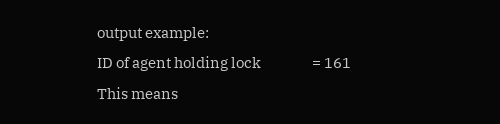output example:
ID of agent holding lock                 = 161
This means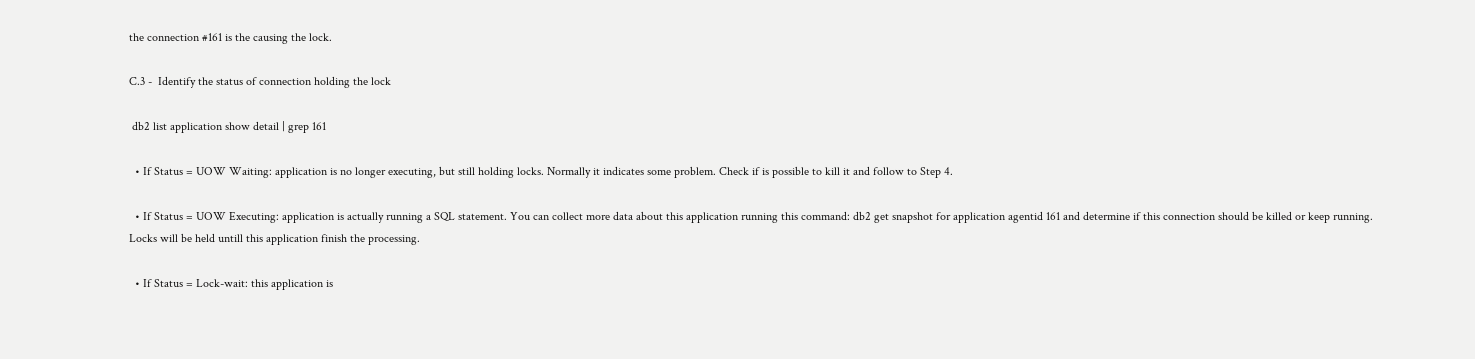the connection #161 is the causing the lock.

C.3 -  Identify the status of connection holding the lock

 db2 list application show detail | grep 161

  • If Status = UOW Waiting: application is no longer executing, but still holding locks. Normally it indicates some problem. Check if is possible to kill it and follow to Step 4.

  • If Status = UOW Executing: application is actually running a SQL statement. You can collect more data about this application running this command: db2 get snapshot for application agentid 161 and determine if this connection should be killed or keep running. Locks will be held untill this application finish the processing.

  • If Status = Lock-wait: this application is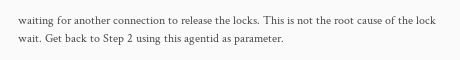waiting for another connection to release the locks. This is not the root cause of the lock wait. Get back to Step 2 using this agentid as parameter.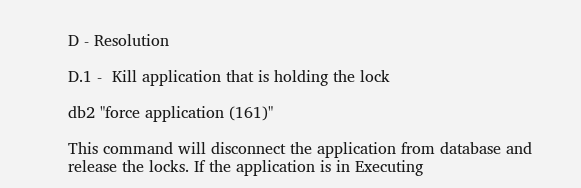D - Resolution

D.1 -  Kill application that is holding the lock

db2 "force application (161)"

This command will disconnect the application from database and release the locks. If the application is in Executing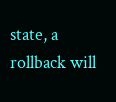state, a rollback will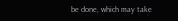be done, which may take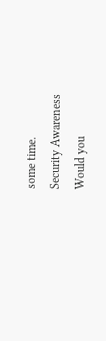some time.
Security Awareness
Would you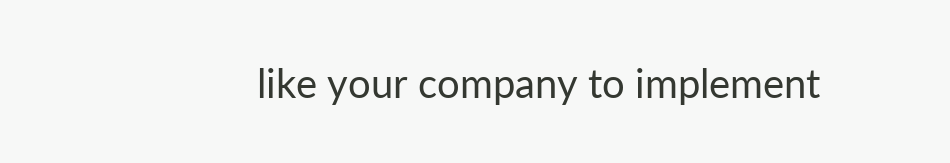like your company to implement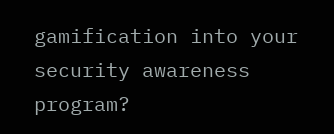gamification into your security awareness program?